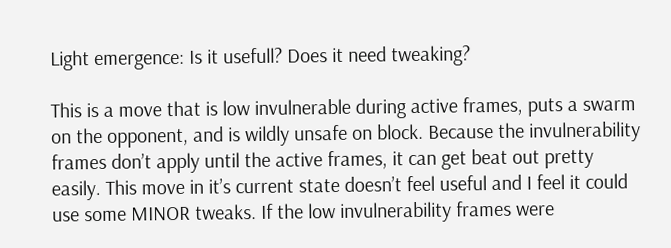Light emergence: Is it usefull? Does it need tweaking?

This is a move that is low invulnerable during active frames, puts a swarm on the opponent, and is wildly unsafe on block. Because the invulnerability frames don’t apply until the active frames, it can get beat out pretty easily. This move in it’s current state doesn’t feel useful and I feel it could use some MINOR tweaks. If the low invulnerability frames were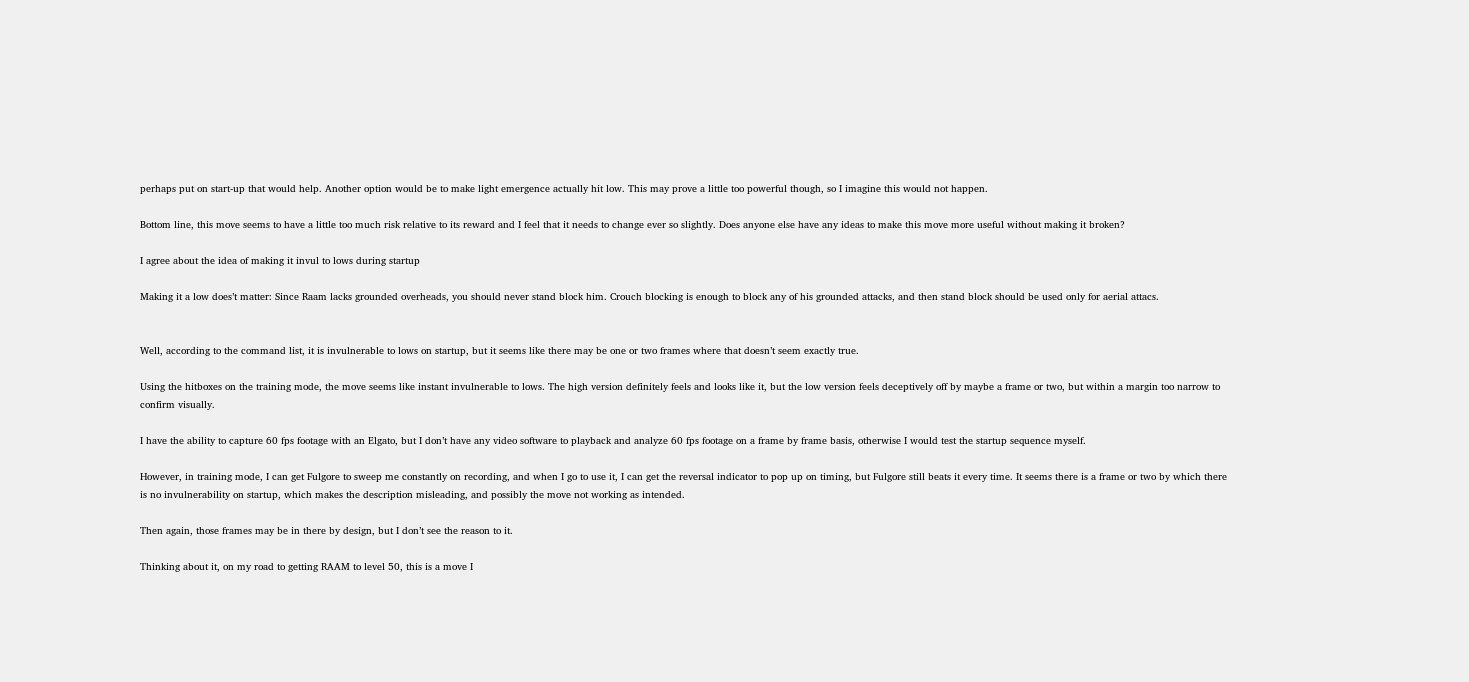perhaps put on start-up that would help. Another option would be to make light emergence actually hit low. This may prove a little too powerful though, so I imagine this would not happen.

Bottom line, this move seems to have a little too much risk relative to its reward and I feel that it needs to change ever so slightly. Does anyone else have any ideas to make this move more useful without making it broken?

I agree about the idea of making it invul to lows during startup

Making it a low does’t matter: Since Raam lacks grounded overheads, you should never stand block him. Crouch blocking is enough to block any of his grounded attacks, and then stand block should be used only for aerial attacs.


Well, according to the command list, it is invulnerable to lows on startup, but it seems like there may be one or two frames where that doesn’t seem exactly true.

Using the hitboxes on the training mode, the move seems like instant invulnerable to lows. The high version definitely feels and looks like it, but the low version feels deceptively off by maybe a frame or two, but within a margin too narrow to confirm visually.

I have the ability to capture 60 fps footage with an Elgato, but I don’t have any video software to playback and analyze 60 fps footage on a frame by frame basis, otherwise I would test the startup sequence myself.

However, in training mode, I can get Fulgore to sweep me constantly on recording, and when I go to use it, I can get the reversal indicator to pop up on timing, but Fulgore still beats it every time. It seems there is a frame or two by which there is no invulnerability on startup, which makes the description misleading, and possibly the move not working as intended.

Then again, those frames may be in there by design, but I don’t see the reason to it.

Thinking about it, on my road to getting RAAM to level 50, this is a move I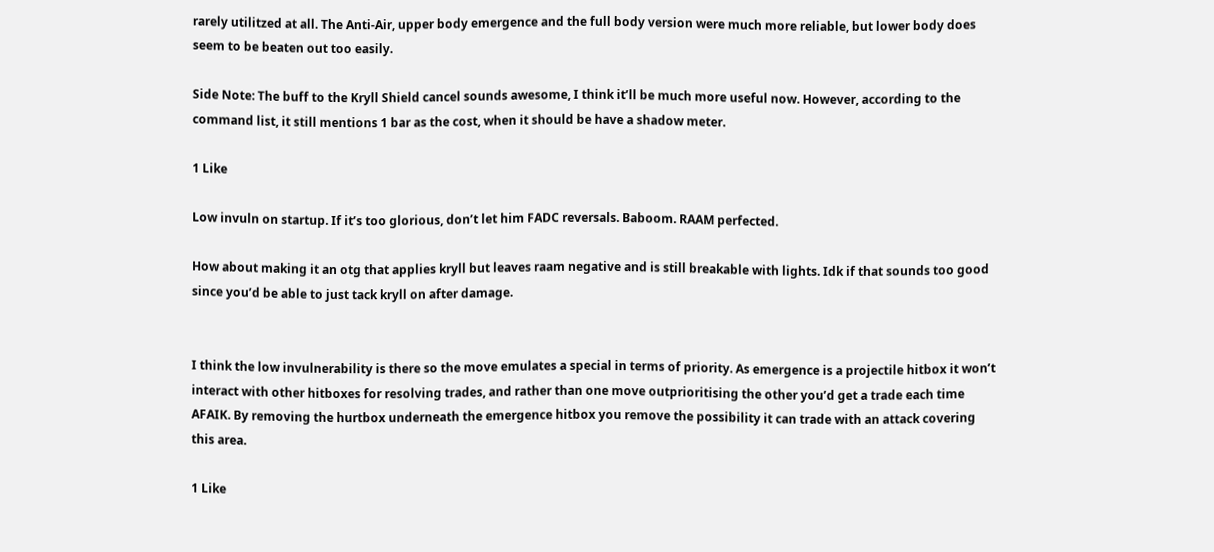rarely utilitzed at all. The Anti-Air, upper body emergence and the full body version were much more reliable, but lower body does seem to be beaten out too easily.

Side Note: The buff to the Kryll Shield cancel sounds awesome, I think it’ll be much more useful now. However, according to the command list, it still mentions 1 bar as the cost, when it should be have a shadow meter.

1 Like

Low invuln on startup. If it’s too glorious, don’t let him FADC reversals. Baboom. RAAM perfected.

How about making it an otg that applies kryll but leaves raam negative and is still breakable with lights. Idk if that sounds too good since you’d be able to just tack kryll on after damage.


I think the low invulnerability is there so the move emulates a special in terms of priority. As emergence is a projectile hitbox it won’t interact with other hitboxes for resolving trades, and rather than one move outprioritising the other you’d get a trade each time AFAIK. By removing the hurtbox underneath the emergence hitbox you remove the possibility it can trade with an attack covering this area.

1 Like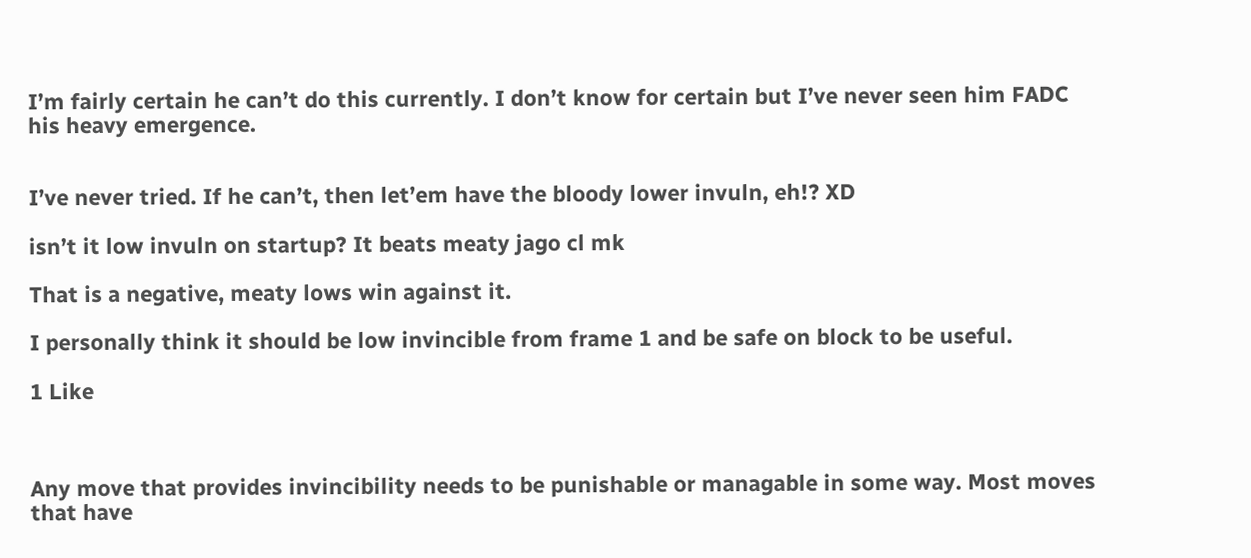I’m fairly certain he can’t do this currently. I don’t know for certain but I’ve never seen him FADC his heavy emergence.


I’ve never tried. If he can’t, then let’em have the bloody lower invuln, eh!? XD

isn’t it low invuln on startup? It beats meaty jago cl mk

That is a negative, meaty lows win against it.

I personally think it should be low invincible from frame 1 and be safe on block to be useful.

1 Like



Any move that provides invincibility needs to be punishable or managable in some way. Most moves that have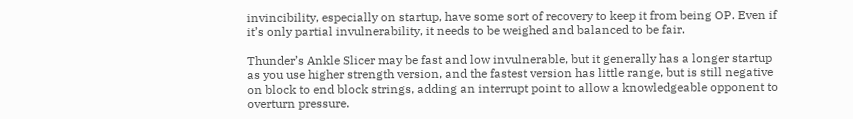invincibility, especially on startup, have some sort of recovery to keep it from being OP. Even if it’s only partial invulnerability, it needs to be weighed and balanced to be fair.

Thunder’s Ankle Slicer may be fast and low invulnerable, but it generally has a longer startup as you use higher strength version, and the fastest version has little range, but is still negative on block to end block strings, adding an interrupt point to allow a knowledgeable opponent to overturn pressure.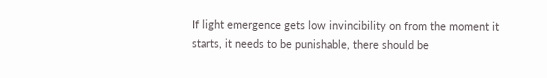If light emergence gets low invincibility on from the moment it starts, it needs to be punishable, there should be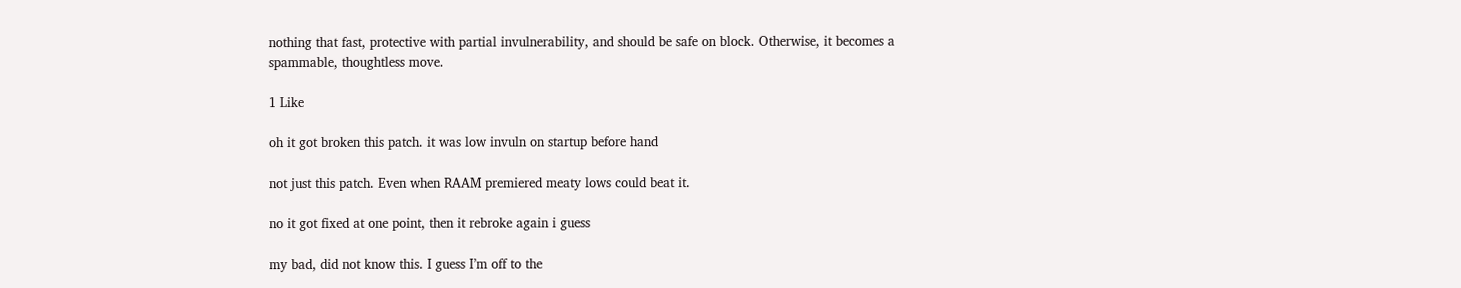nothing that fast, protective with partial invulnerability, and should be safe on block. Otherwise, it becomes a spammable, thoughtless move.

1 Like

oh it got broken this patch. it was low invuln on startup before hand

not just this patch. Even when RAAM premiered meaty lows could beat it.

no it got fixed at one point, then it rebroke again i guess

my bad, did not know this. I guess I’m off to the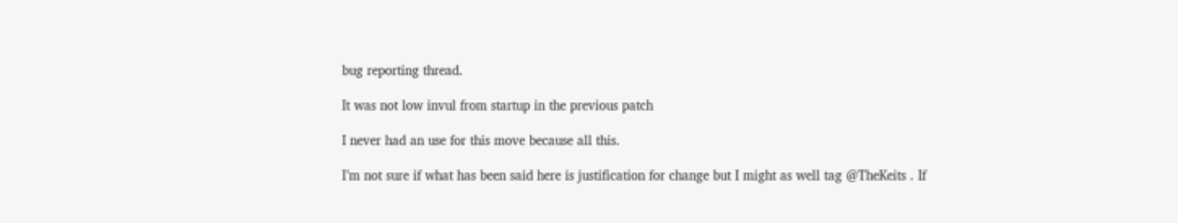bug reporting thread.

It was not low invul from startup in the previous patch

I never had an use for this move because all this.

I’m not sure if what has been said here is justification for change but I might as well tag @TheKeits . If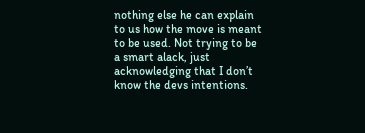nothing else he can explain to us how the move is meant to be used. Not trying to be a smart alack, just acknowledging that I don’t know the devs intentions.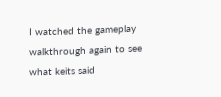I watched the gameplay walkthrough again to see what keits said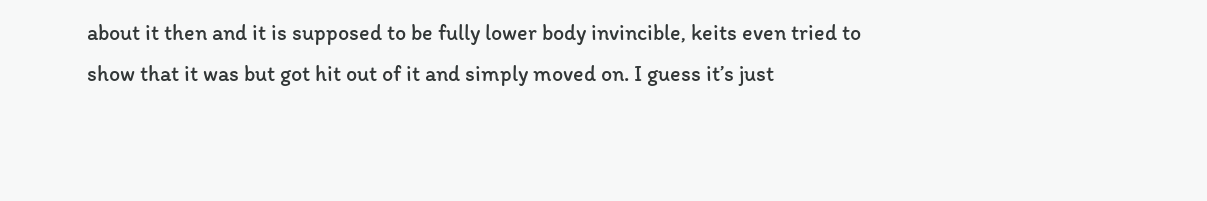about it then and it is supposed to be fully lower body invincible, keits even tried to show that it was but got hit out of it and simply moved on. I guess it’s just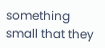something small that they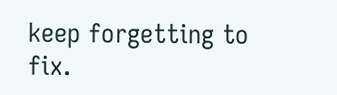keep forgetting to fix.